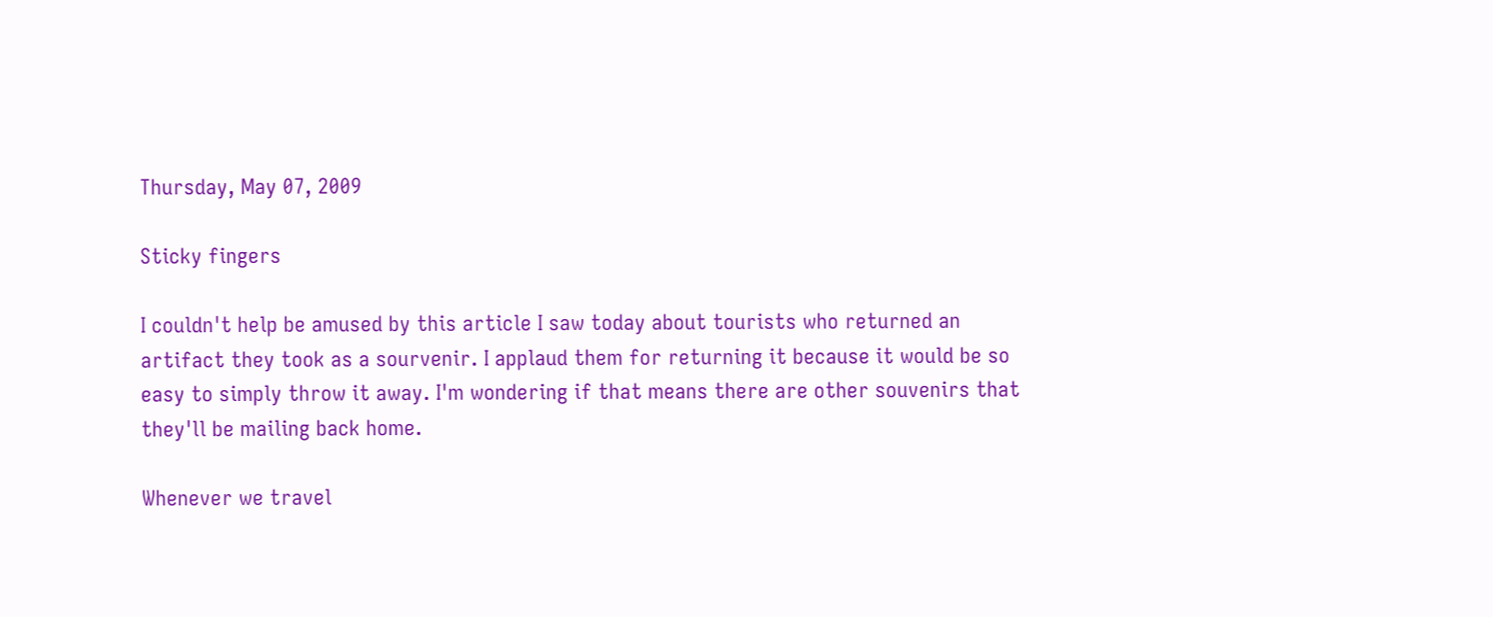Thursday, May 07, 2009

Sticky fingers

I couldn't help be amused by this article I saw today about tourists who returned an artifact they took as a sourvenir. I applaud them for returning it because it would be so easy to simply throw it away. I'm wondering if that means there are other souvenirs that they'll be mailing back home.

Whenever we travel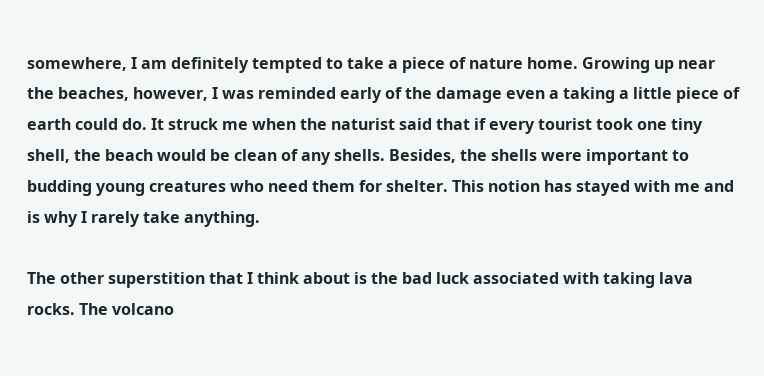somewhere, I am definitely tempted to take a piece of nature home. Growing up near the beaches, however, I was reminded early of the damage even a taking a little piece of earth could do. It struck me when the naturist said that if every tourist took one tiny shell, the beach would be clean of any shells. Besides, the shells were important to budding young creatures who need them for shelter. This notion has stayed with me and is why I rarely take anything.

The other superstition that I think about is the bad luck associated with taking lava rocks. The volcano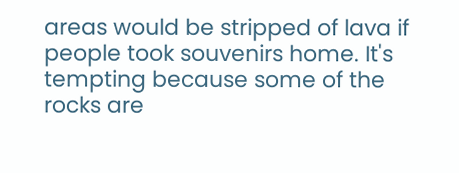areas would be stripped of lava if people took souvenirs home. It's tempting because some of the rocks are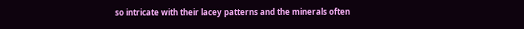so intricate with their lacey patterns and the minerals often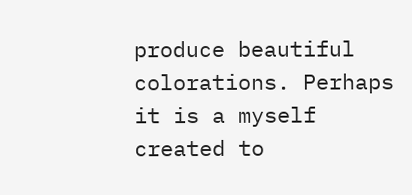produce beautiful colorations. Perhaps it is a myself created to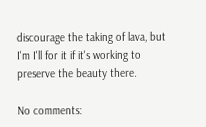discourage the taking of lava, but I'm I'll for it if it's working to preserve the beauty there.

No comments: